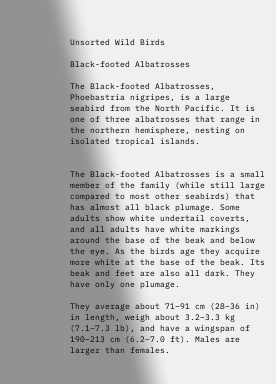Unsorted Wild Birds

Black-footed Albatrosses

The Black-footed Albatrosses, Phoebastria nigripes, is a large seabird from the North Pacific. It is one of three albatrosses that range in the northern hemisphere, nesting on isolated tropical islands.


The Black-footed Albatrosses is a small member of the family (while still large compared to most other seabirds) that has almost all black plumage. Some adults show white undertail coverts, and all adults have white markings around the base of the beak and below the eye. As the birds age they acquire more white at the base of the beak. Its beak and feet are also all dark. They have only one plumage.

They average about 71–91 cm (28–36 in) in length, weigh about 3.2–3.3 kg (7.1–7.3 lb), and have a wingspan of 190–213 cm (6.2–7.0 ft). Males are larger than females.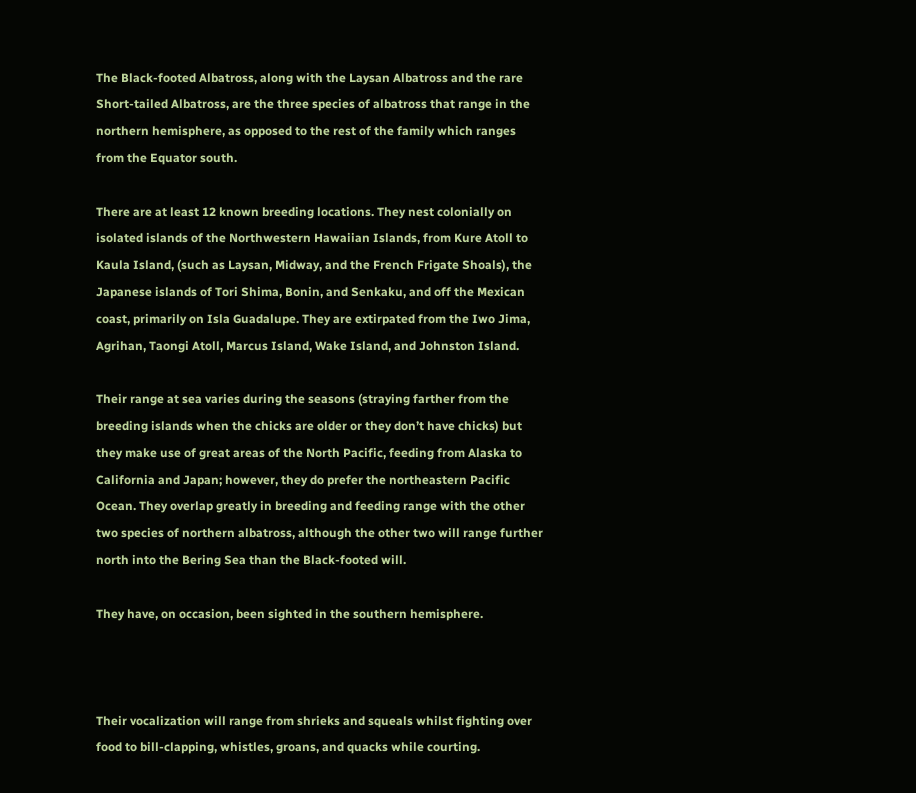The Black-footed Albatross, along with the Laysan Albatross and the rare Short-tailed Albatross, are the three species of albatross that range in the northern hemisphere, as opposed to the rest of the family which ranges from the Equator south.

There are at least 12 known breeding locations. They nest colonially on isolated islands of the Northwestern Hawaiian Islands, from Kure Atoll to Kaula Island, (such as Laysan, Midway, and the French Frigate Shoals), the Japanese islands of Tori Shima, Bonin, and Senkaku, and off the Mexican coast, primarily on Isla Guadalupe. They are extirpated from the Iwo Jima, Agrihan, Taongi Atoll, Marcus Island, Wake Island, and Johnston Island.

Their range at sea varies during the seasons (straying farther from the breeding islands when the chicks are older or they don’t have chicks) but they make use of great areas of the North Pacific, feeding from Alaska to California and Japan; however, they do prefer the northeastern Pacific Ocean. They overlap greatly in breeding and feeding range with the other two species of northern albatross, although the other two will range further north into the Bering Sea than the Black-footed will.

They have, on occasion, been sighted in the southern hemisphere.



Their vocalization will range from shrieks and squeals whilst fighting over food to bill-clapping, whistles, groans, and quacks while courting.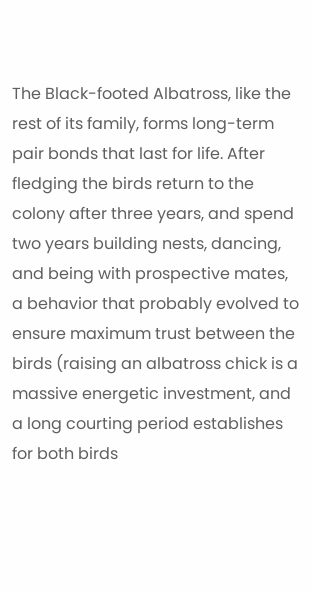The Black-footed Albatross, like the rest of its family, forms long-term pair bonds that last for life. After fledging the birds return to the colony after three years, and spend two years building nests, dancing, and being with prospective mates, a behavior that probably evolved to ensure maximum trust between the birds (raising an albatross chick is a massive energetic investment, and a long courting period establishes for both birds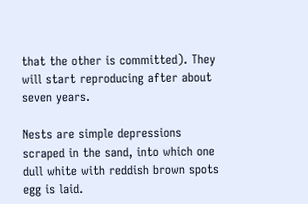that the other is committed). They will start reproducing after about seven years.

Nests are simple depressions scraped in the sand, into which one dull white with reddish brown spots egg is laid.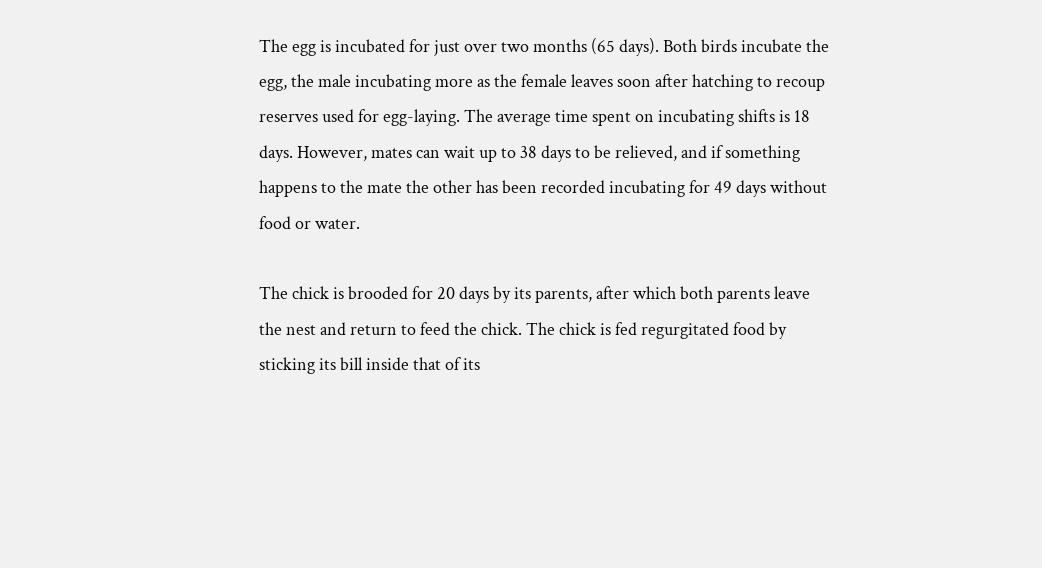The egg is incubated for just over two months (65 days). Both birds incubate the egg, the male incubating more as the female leaves soon after hatching to recoup reserves used for egg-laying. The average time spent on incubating shifts is 18 days. However, mates can wait up to 38 days to be relieved, and if something happens to the mate the other has been recorded incubating for 49 days without food or water.

The chick is brooded for 20 days by its parents, after which both parents leave the nest and return to feed the chick. The chick is fed regurgitated food by sticking its bill inside that of its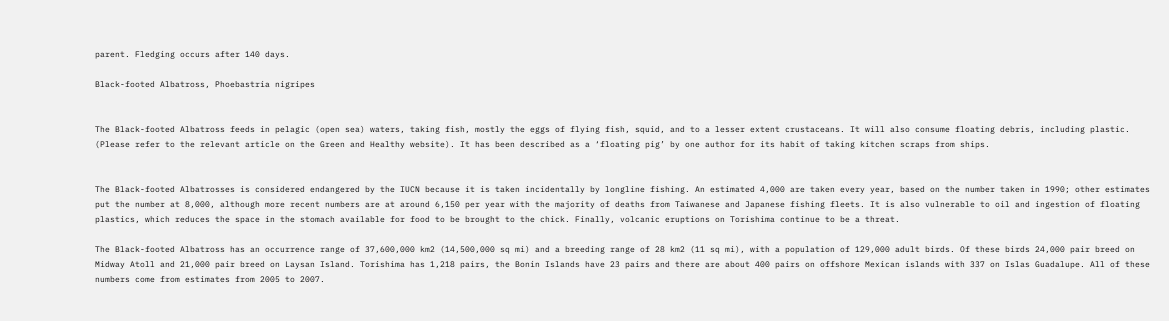parent. Fledging occurs after 140 days.

Black-footed Albatross, Phoebastria nigripes


The Black-footed Albatross feeds in pelagic (open sea) waters, taking fish, mostly the eggs of flying fish, squid, and to a lesser extent crustaceans. It will also consume floating debris, including plastic. (Please refer to the relevant article on the Green and Healthy website). It has been described as a ‘floating pig’ by one author for its habit of taking kitchen scraps from ships.


The Black-footed Albatrosses is considered endangered by the IUCN because it is taken incidentally by longline fishing. An estimated 4,000 are taken every year, based on the number taken in 1990; other estimates put the number at 8,000, although more recent numbers are at around 6,150 per year with the majority of deaths from Taiwanese and Japanese fishing fleets. It is also vulnerable to oil and ingestion of floating plastics, which reduces the space in the stomach available for food to be brought to the chick. Finally, volcanic eruptions on Torishima continue to be a threat.

The Black-footed Albatross has an occurrence range of 37,600,000 km2 (14,500,000 sq mi) and a breeding range of 28 km2 (11 sq mi), with a population of 129,000 adult birds. Of these birds 24,000 pair breed on Midway Atoll and 21,000 pair breed on Laysan Island. Torishima has 1,218 pairs, the Bonin Islands have 23 pairs and there are about 400 pairs on offshore Mexican islands with 337 on Islas Guadalupe. All of these numbers come from estimates from 2005 to 2007.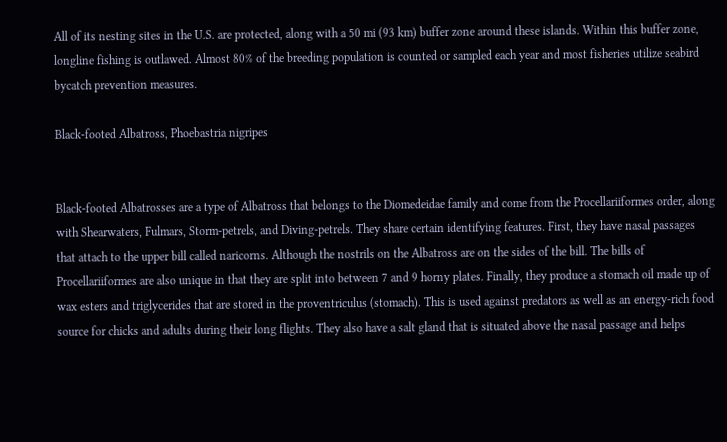All of its nesting sites in the U.S. are protected, along with a 50 mi (93 km) buffer zone around these islands. Within this buffer zone, longline fishing is outlawed. Almost 80% of the breeding population is counted or sampled each year and most fisheries utilize seabird bycatch prevention measures.

Black-footed Albatross, Phoebastria nigripes


Black-footed Albatrosses are a type of Albatross that belongs to the Diomedeidae family and come from the Procellariiformes order, along with Shearwaters, Fulmars, Storm-petrels, and Diving-petrels. They share certain identifying features. First, they have nasal passages that attach to the upper bill called naricorns. Although the nostrils on the Albatross are on the sides of the bill. The bills of Procellariiformes are also unique in that they are split into between 7 and 9 horny plates. Finally, they produce a stomach oil made up of wax esters and triglycerides that are stored in the proventriculus (stomach). This is used against predators as well as an energy-rich food source for chicks and adults during their long flights. They also have a salt gland that is situated above the nasal passage and helps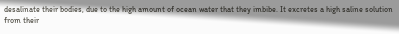desalinate their bodies, due to the high amount of ocean water that they imbibe. It excretes a high saline solution from their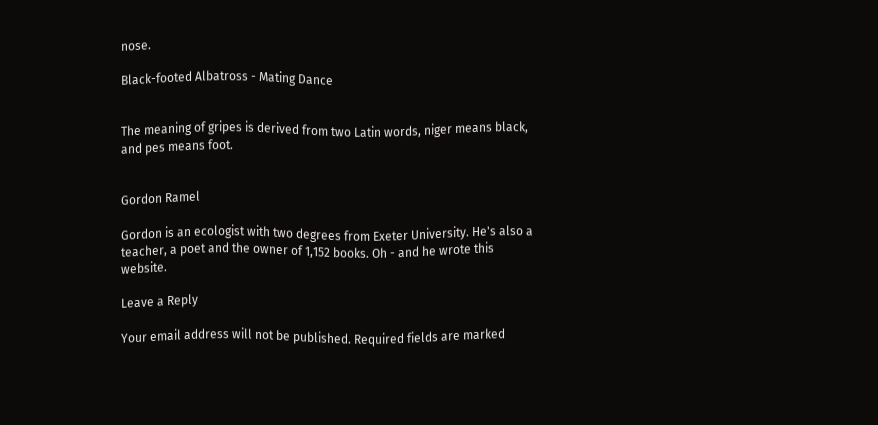nose.

Black-footed Albatross - Mating Dance


The meaning of gripes is derived from two Latin words, niger means black, and pes means foot.


Gordon Ramel

Gordon is an ecologist with two degrees from Exeter University. He's also a teacher, a poet and the owner of 1,152 books. Oh - and he wrote this website.

Leave a Reply

Your email address will not be published. Required fields are marked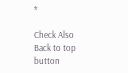*

Check Also
Back to top button